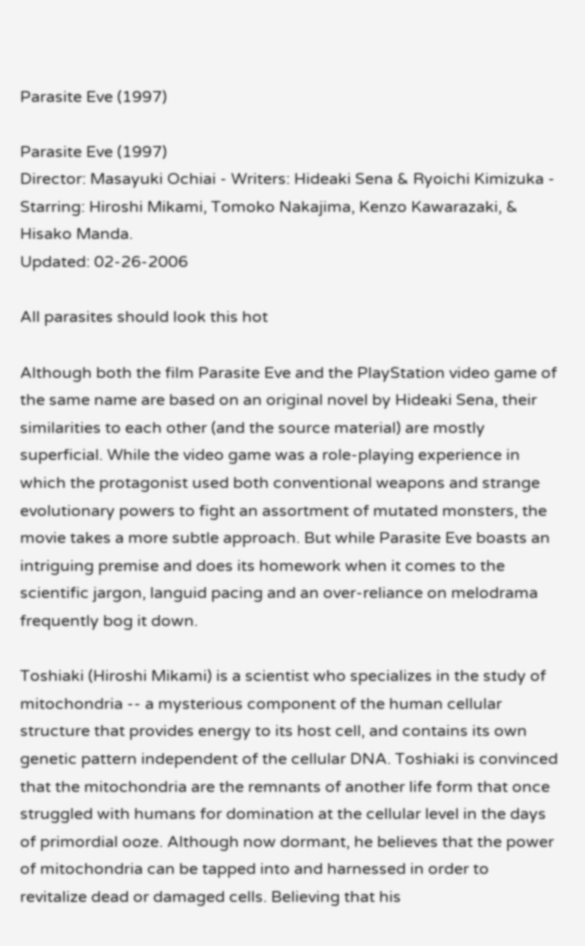Parasite Eve (1997)

Parasite Eve (1997)
Director: Masayuki Ochiai - Writers: Hideaki Sena & Ryoichi Kimizuka - Starring: Hiroshi Mikami, Tomoko Nakajima, Kenzo Kawarazaki, & Hisako Manda.
Updated: 02-26-2006

All parasites should look this hot

Although both the film Parasite Eve and the PlayStation video game of the same name are based on an original novel by Hideaki Sena, their similarities to each other (and the source material) are mostly superficial. While the video game was a role-playing experience in which the protagonist used both conventional weapons and strange evolutionary powers to fight an assortment of mutated monsters, the movie takes a more subtle approach. But while Parasite Eve boasts an intriguing premise and does its homework when it comes to the scientific jargon, languid pacing and an over-reliance on melodrama frequently bog it down.

Toshiaki (Hiroshi Mikami) is a scientist who specializes in the study of mitochondria -- a mysterious component of the human cellular structure that provides energy to its host cell, and contains its own genetic pattern independent of the cellular DNA. Toshiaki is convinced that the mitochondria are the remnants of another life form that once struggled with humans for domination at the cellular level in the days of primordial ooze. Although now dormant, he believes that the power of mitochondria can be tapped into and harnessed in order to revitalize dead or damaged cells. Believing that his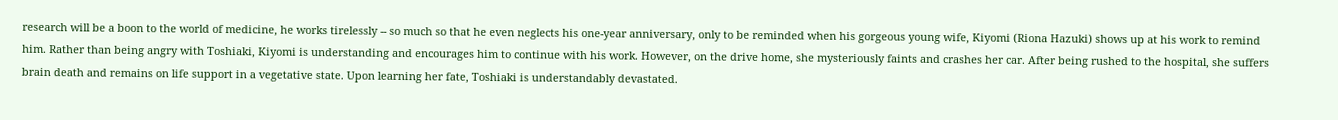research will be a boon to the world of medicine, he works tirelessly -- so much so that he even neglects his one-year anniversary, only to be reminded when his gorgeous young wife, Kiyomi (Riona Hazuki) shows up at his work to remind him. Rather than being angry with Toshiaki, Kiyomi is understanding and encourages him to continue with his work. However, on the drive home, she mysteriously faints and crashes her car. After being rushed to the hospital, she suffers brain death and remains on life support in a vegetative state. Upon learning her fate, Toshiaki is understandably devastated.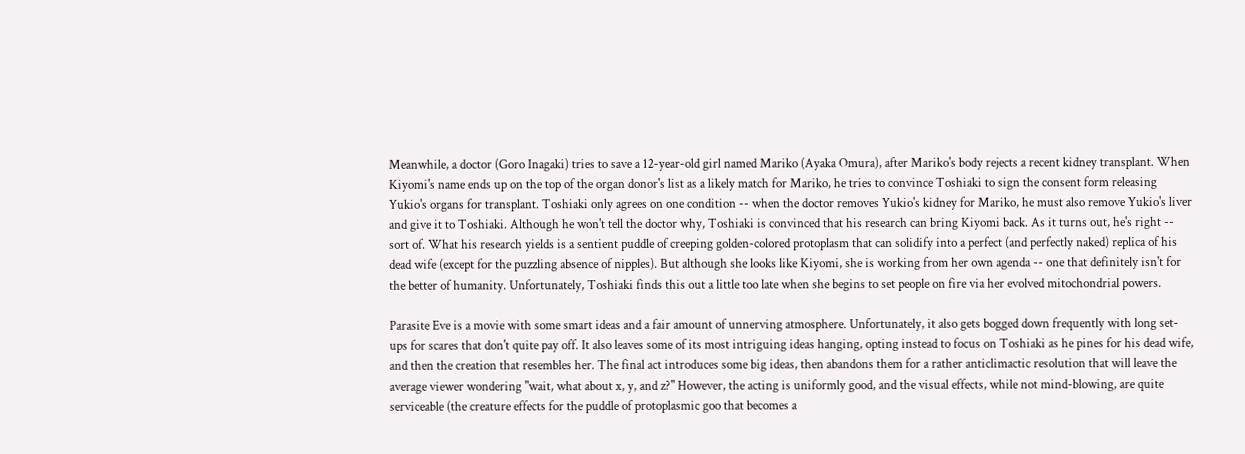Meanwhile, a doctor (Goro Inagaki) tries to save a 12-year-old girl named Mariko (Ayaka Omura), after Mariko's body rejects a recent kidney transplant. When Kiyomi's name ends up on the top of the organ donor's list as a likely match for Mariko, he tries to convince Toshiaki to sign the consent form releasing Yukio's organs for transplant. Toshiaki only agrees on one condition -- when the doctor removes Yukio's kidney for Mariko, he must also remove Yukio's liver and give it to Toshiaki. Although he won't tell the doctor why, Toshiaki is convinced that his research can bring Kiyomi back. As it turns out, he's right -- sort of. What his research yields is a sentient puddle of creeping golden-colored protoplasm that can solidify into a perfect (and perfectly naked) replica of his dead wife (except for the puzzling absence of nipples). But although she looks like Kiyomi, she is working from her own agenda -- one that definitely isn't for the better of humanity. Unfortunately, Toshiaki finds this out a little too late when she begins to set people on fire via her evolved mitochondrial powers.

Parasite Eve is a movie with some smart ideas and a fair amount of unnerving atmosphere. Unfortunately, it also gets bogged down frequently with long set-ups for scares that don't quite pay off. It also leaves some of its most intriguing ideas hanging, opting instead to focus on Toshiaki as he pines for his dead wife, and then the creation that resembles her. The final act introduces some big ideas, then abandons them for a rather anticlimactic resolution that will leave the average viewer wondering "wait, what about x, y, and z?" However, the acting is uniformly good, and the visual effects, while not mind-blowing, are quite serviceable (the creature effects for the puddle of protoplasmic goo that becomes a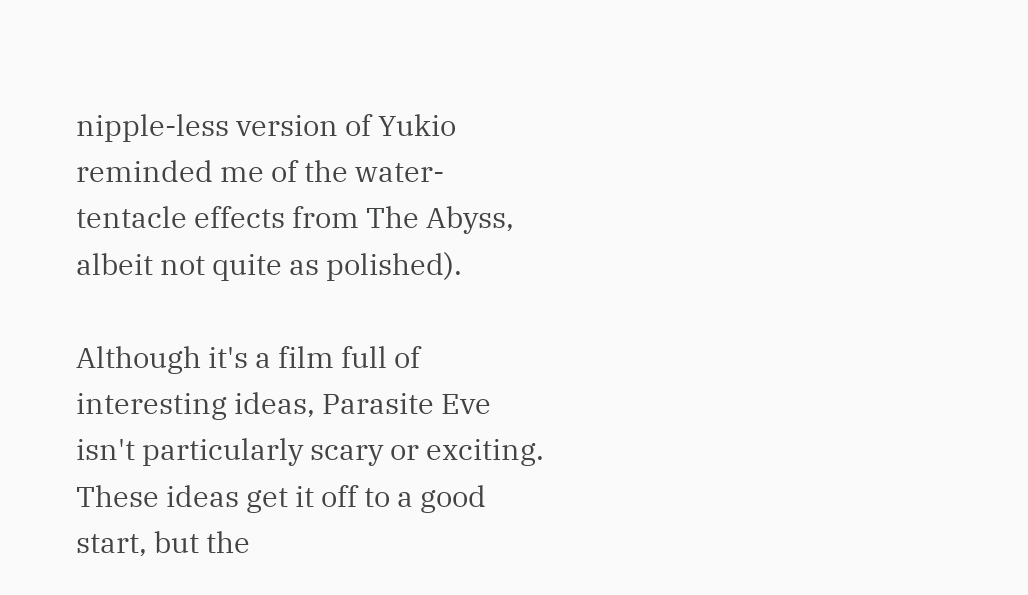nipple-less version of Yukio reminded me of the water-tentacle effects from The Abyss, albeit not quite as polished).

Although it's a film full of interesting ideas, Parasite Eve isn't particularly scary or exciting. These ideas get it off to a good start, but the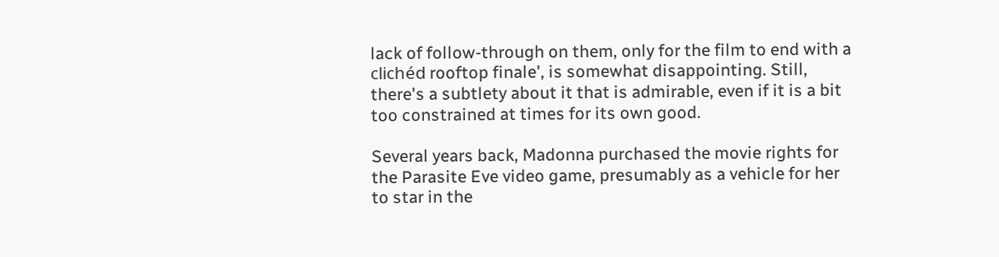lack of follow-through on them, only for the film to end with a clichéd rooftop finale', is somewhat disappointing. Still, there's a subtlety about it that is admirable, even if it is a bit too constrained at times for its own good.

Several years back, Madonna purchased the movie rights for the Parasite Eve video game, presumably as a vehicle for her to star in the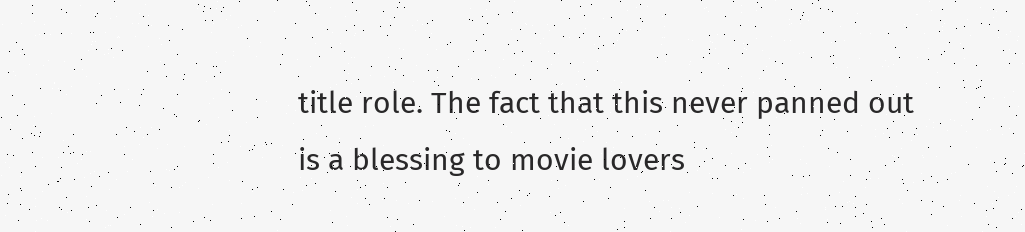title role. The fact that this never panned out is a blessing to movie lovers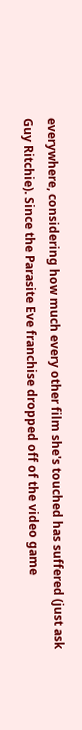everywhere, considering how much every other film she's touched has suffered (just ask Guy Ritchie). Since the Parasite Eve franchise dropped off of the video game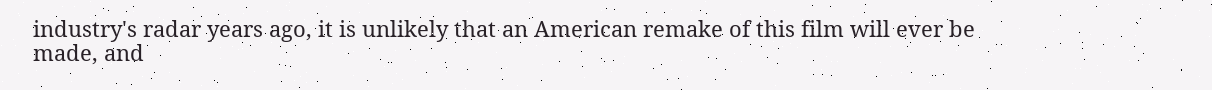industry's radar years ago, it is unlikely that an American remake of this film will ever be made, and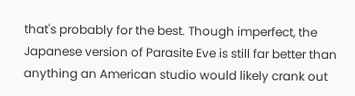that's probably for the best. Though imperfect, the Japanese version of Parasite Eve is still far better than anything an American studio would likely crank out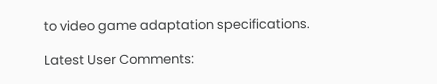to video game adaptation specifications.

Latest User Comments: